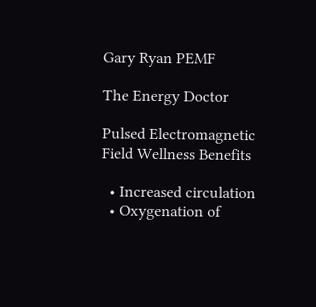Gary Ryan PEMF

The Energy Doctor

Pulsed Electromagnetic Field Wellness Benefits

  • Increased circulation
  • Oxygenation of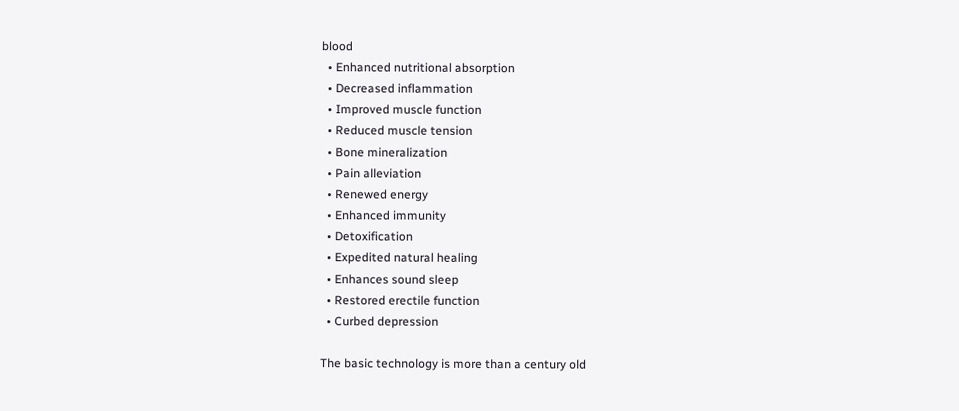blood
  • Enhanced nutritional absorption
  • Decreased inflammation
  • Improved muscle function
  • Reduced muscle tension
  • Bone mineralization
  • Pain alleviation
  • Renewed energy
  • Enhanced immunity
  • Detoxification
  • Expedited natural healing
  • Enhances sound sleep
  • Restored erectile function
  • Curbed depression

The basic technology is more than a century old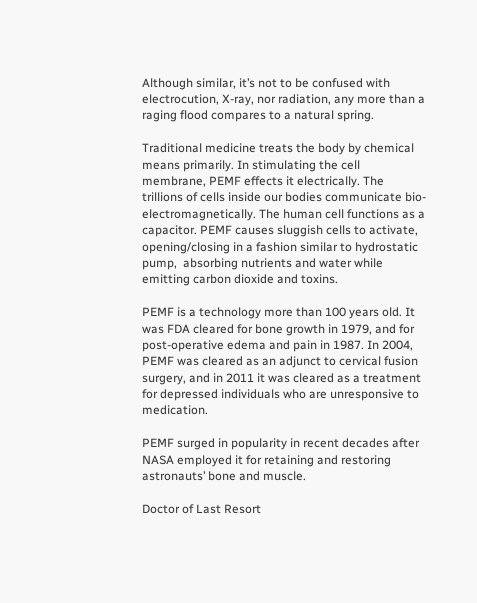Although similar, it’s not to be confused with electrocution, X-ray, nor radiation, any more than a raging flood compares to a natural spring.

Traditional medicine treats the body by chemical means primarily. In stimulating the cell membrane, PEMF effects it electrically. The trillions of cells inside our bodies communicate bio-electromagnetically. The human cell functions as a capacitor. PEMF causes sluggish cells to activate, opening/closing in a fashion similar to hydrostatic pump,  absorbing nutrients and water while emitting carbon dioxide and toxins.

PEMF is a technology more than 100 years old. It was FDA cleared for bone growth in 1979, and for post-operative edema and pain in 1987. In 2004, PEMF was cleared as an adjunct to cervical fusion surgery, and in 2011 it was cleared as a treatment for depressed individuals who are unresponsive to medication.

PEMF surged in popularity in recent decades after NASA employed it for retaining and restoring astronauts’ bone and muscle.

Doctor of Last Resort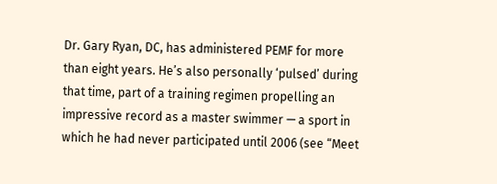Dr. Gary Ryan, DC, has administered PEMF for more than eight years. He’s also personally ‘pulsed’ during that time, part of a training regimen propelling an impressive record as a master swimmer — a sport in which he had never participated until 2006 (see “Meet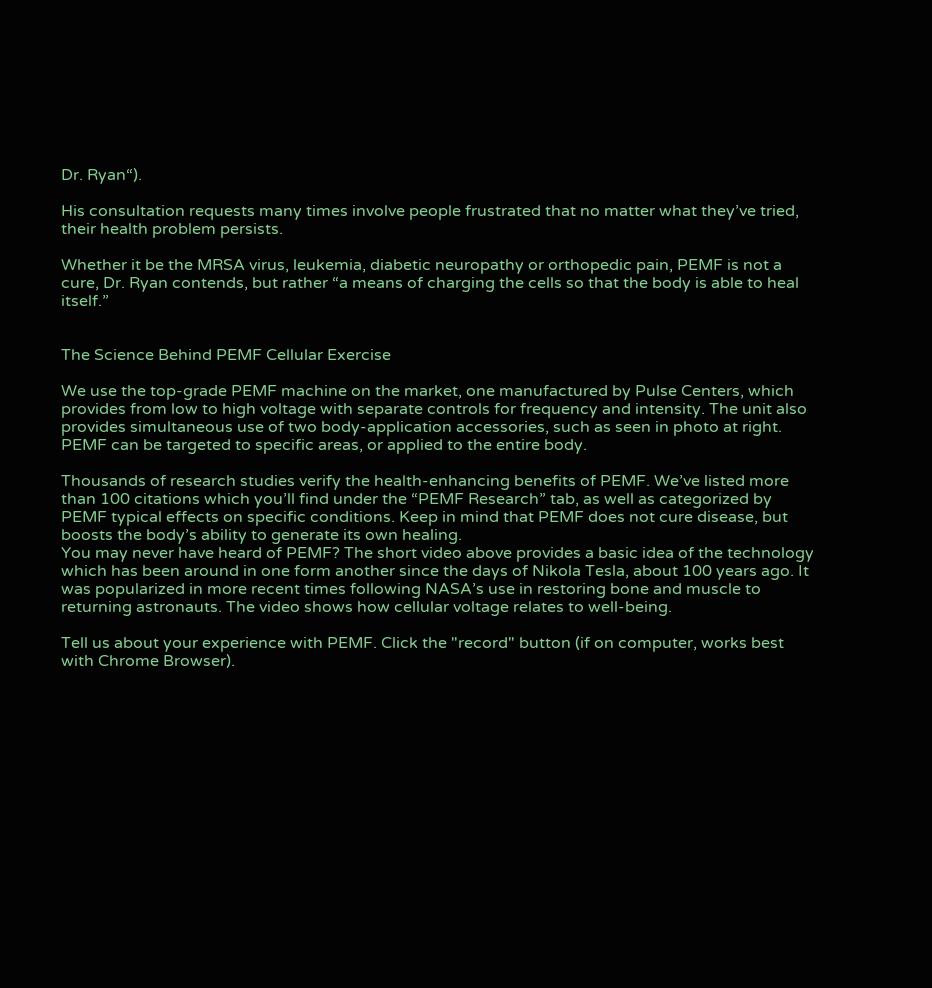Dr. Ryan“).

His consultation requests many times involve people frustrated that no matter what they’ve tried, their health problem persists.

Whether it be the MRSA virus, leukemia, diabetic neuropathy or orthopedic pain, PEMF is not a cure, Dr. Ryan contends, but rather “a means of charging the cells so that the body is able to heal itself.”


The Science Behind PEMF Cellular Exercise

We use the top-grade PEMF machine on the market, one manufactured by Pulse Centers, which provides from low to high voltage with separate controls for frequency and intensity. The unit also provides simultaneous use of two body-application accessories, such as seen in photo at right. PEMF can be targeted to specific areas, or applied to the entire body.

Thousands of research studies verify the health-enhancing benefits of PEMF. We’ve listed more than 100 citations which you’ll find under the “PEMF Research” tab, as well as categorized by PEMF typical effects on specific conditions. Keep in mind that PEMF does not cure disease, but boosts the body’s ability to generate its own healing.
You may never have heard of PEMF? The short video above provides a basic idea of the technology which has been around in one form another since the days of Nikola Tesla, about 100 years ago. It was popularized in more recent times following NASA’s use in restoring bone and muscle to returning astronauts. The video shows how cellular voltage relates to well-being.

Tell us about your experience with PEMF. Click the "record" button (if on computer, works best with Chrome Browser).